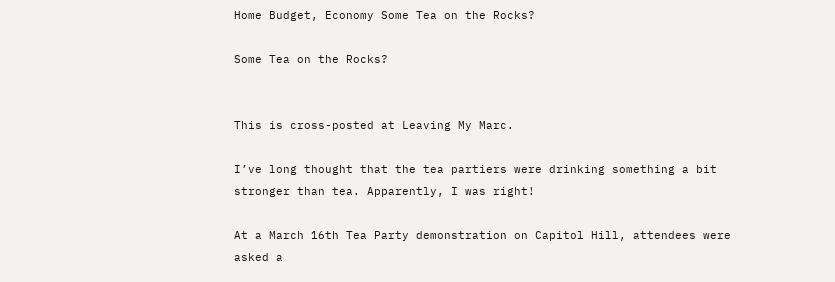Home Budget, Economy Some Tea on the Rocks?

Some Tea on the Rocks?


This is cross-posted at Leaving My Marc.

I’ve long thought that the tea partiers were drinking something a bit stronger than tea. Apparently, I was right!

At a March 16th Tea Party demonstration on Capitol Hill, attendees were asked a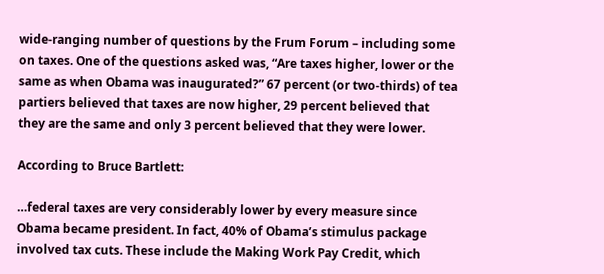wide-ranging number of questions by the Frum Forum – including some on taxes. One of the questions asked was, “Are taxes higher, lower or the same as when Obama was inaugurated?” 67 percent (or two-thirds) of tea partiers believed that taxes are now higher, 29 percent believed that they are the same and only 3 percent believed that they were lower.

According to Bruce Bartlett:

…federal taxes are very considerably lower by every measure since Obama became president. In fact, 40% of Obama’s stimulus package involved tax cuts. These include the Making Work Pay Credit, which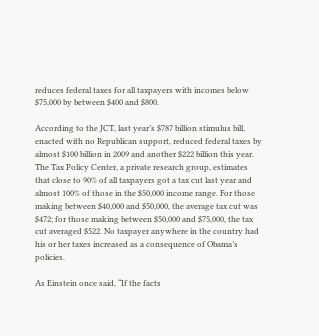reduces federal taxes for all taxpayers with incomes below $75,000 by between $400 and $800.

According to the JCT, last year’s $787 billion stimulus bill, enacted with no Republican support, reduced federal taxes by almost $100 billion in 2009 and another $222 billion this year. The Tax Policy Center, a private research group, estimates that close to 90% of all taxpayers got a tax cut last year and almost 100% of those in the $50,000 income range. For those making between $40,000 and $50,000, the average tax cut was $472; for those making between $50,000 and $75,000, the tax cut averaged $522. No taxpayer anywhere in the country had his or her taxes increased as a consequence of Obama’s policies.

As Einstein once said, “If the facts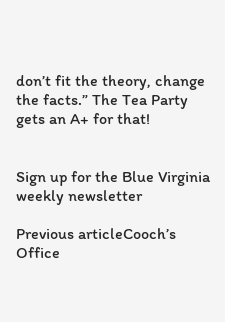don’t fit the theory, change the facts.” The Tea Party gets an A+ for that!


Sign up for the Blue Virginia weekly newsletter

Previous articleCooch’s Office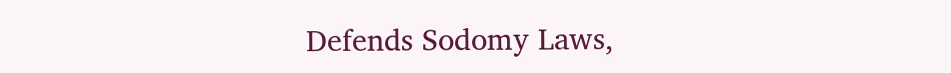Defends Sodomy Laws,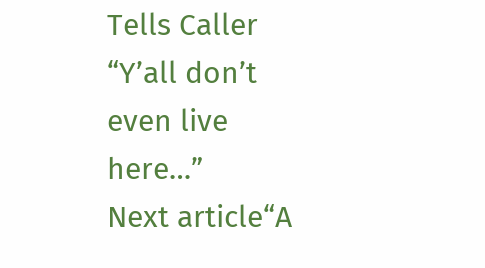Tells Caller “Y’all don’t even live here…”
Next article“A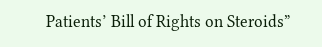Patients’ Bill of Rights on Steroids”